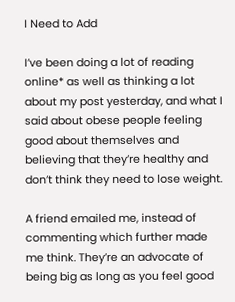I Need to Add

I’ve been doing a lot of reading online* as well as thinking a lot about my post yesterday, and what I said about obese people feeling good about themselves and believing that they’re healthy and don’t think they need to lose weight.

A friend emailed me, instead of commenting which further made me think. They’re an advocate of being big as long as you feel good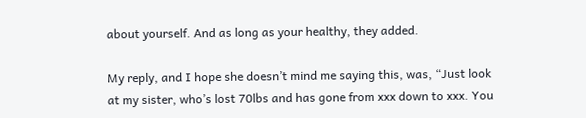about yourself. And as long as your healthy, they added.

My reply, and I hope she doesn’t mind me saying this, was, “Just look at my sister, who’s lost 70lbs and has gone from xxx down to xxx. You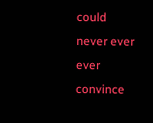could never ever ever convince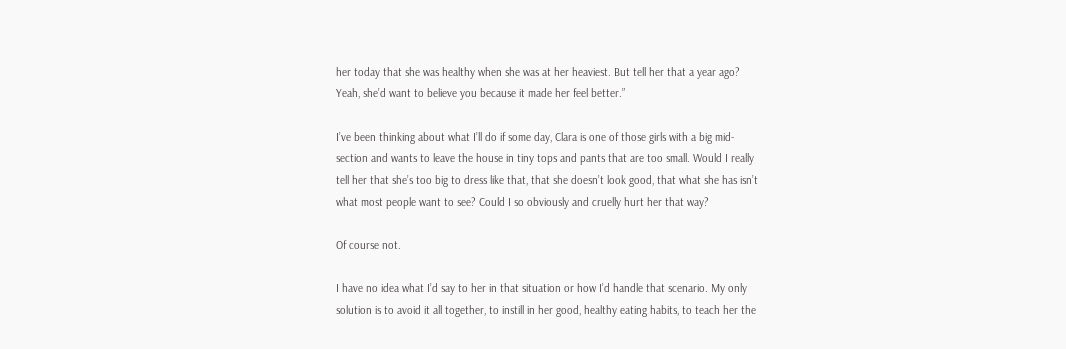her today that she was healthy when she was at her heaviest. But tell her that a year ago? Yeah, she’d want to believe you because it made her feel better.”

I’ve been thinking about what I’ll do if some day, Clara is one of those girls with a big mid-section and wants to leave the house in tiny tops and pants that are too small. Would I really tell her that she’s too big to dress like that, that she doesn’t look good, that what she has isn’t what most people want to see? Could I so obviously and cruelly hurt her that way?

Of course not.

I have no idea what I’d say to her in that situation or how I’d handle that scenario. My only solution is to avoid it all together, to instill in her good, healthy eating habits, to teach her the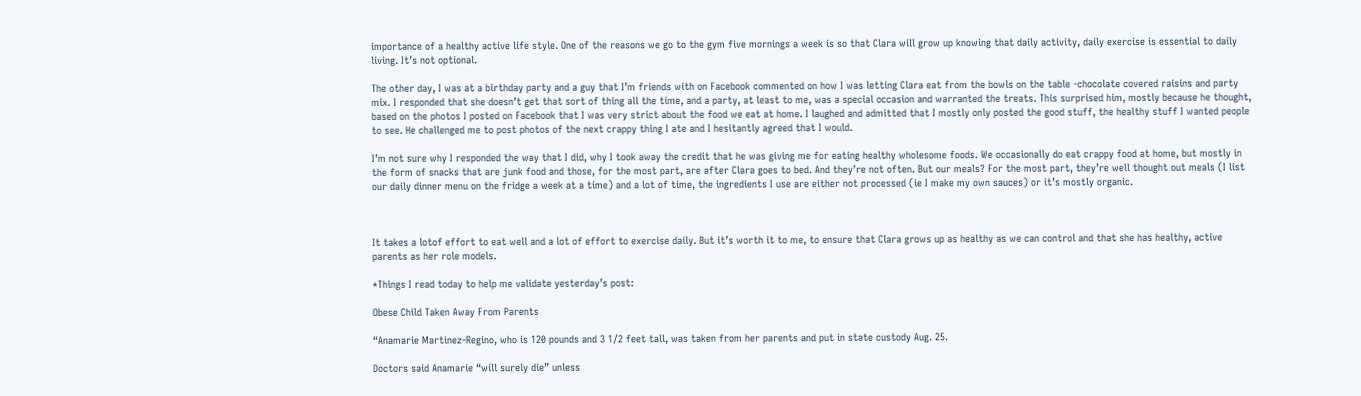importance of a healthy active life style. One of the reasons we go to the gym five mornings a week is so that Clara will grow up knowing that daily activity, daily exercise is essential to daily living. It’s not optional.

The other day, I was at a birthday party and a guy that I’m friends with on Facebook commented on how I was letting Clara eat from the bowls on the table -chocolate covered raisins and party mix. I responded that she doesn’t get that sort of thing all the time, and a party, at least to me, was a special occasion and warranted the treats. This surprised him, mostly because he thought, based on the photos I posted on Facebook that I was very strict about the food we eat at home. I laughed and admitted that I mostly only posted the good stuff, the healthy stuff I wanted people to see. He challenged me to post photos of the next crappy thing I ate and I hesitantly agreed that I would.

I’m not sure why I responded the way that I did, why I took away the credit that he was giving me for eating healthy wholesome foods. We occasionally do eat crappy food at home, but mostly in the form of snacks that are junk food and those, for the most part, are after Clara goes to bed. And they’re not often. But our meals? For the most part, they’re well thought out meals (I list our daily dinner menu on the fridge a week at a time) and a lot of time, the ingredients I use are either not processed (ie I make my own sauces) or it’s mostly organic.



It takes a lotof effort to eat well and a lot of effort to exercise daily. But it’s worth it to me, to ensure that Clara grows up as healthy as we can control and that she has healthy, active parents as her role models.

*Things I read today to help me validate yesterday’s post:

Obese Child Taken Away From Parents

“Anamarie Martinez-Regino, who is 120 pounds and 3 1/2 feet tall, was taken from her parents and put in state custody Aug. 25.

Doctors said Anamarie “will surely die” unless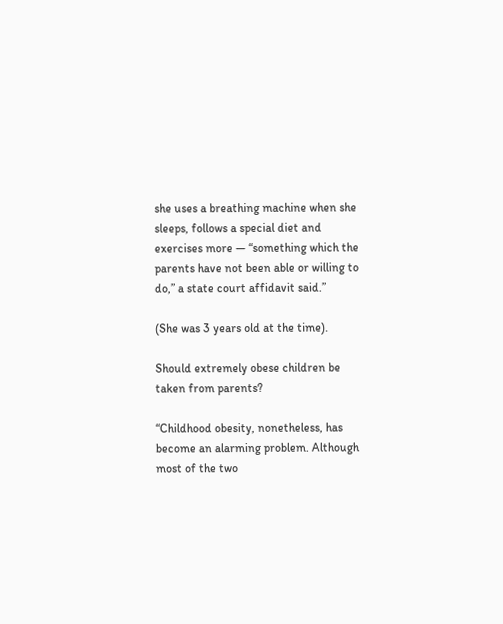she uses a breathing machine when she sleeps, follows a special diet and exercises more — “something which the parents have not been able or willing to do,” a state court affidavit said.”

(She was 3 years old at the time).

Should extremely obese children be taken from parents?

“Childhood obesity, nonetheless, has become an alarming problem. Although most of the two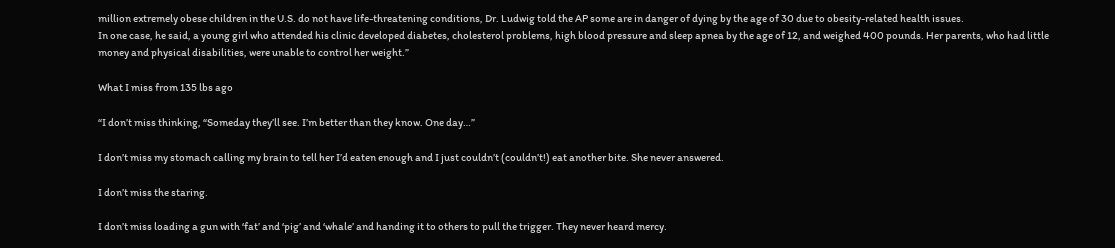million extremely obese children in the U.S. do not have life-threatening conditions, Dr. Ludwig told the AP some are in danger of dying by the age of 30 due to obesity-related health issues.
In one case, he said, a young girl who attended his clinic developed diabetes, cholesterol problems, high blood pressure and sleep apnea by the age of 12, and weighed 400 pounds. Her parents, who had little money and physical disabilities, were unable to control her weight.”

What I miss from 135 lbs ago

“I don’t miss thinking, “Someday they’ll see. I’m better than they know. One day…”

I don’t miss my stomach calling my brain to tell her I’d eaten enough and I just couldn’t (couldn’t!) eat another bite. She never answered.

I don’t miss the staring.

I don’t miss loading a gun with ‘fat’ and ‘pig’ and ‘whale’ and handing it to others to pull the trigger. They never heard mercy.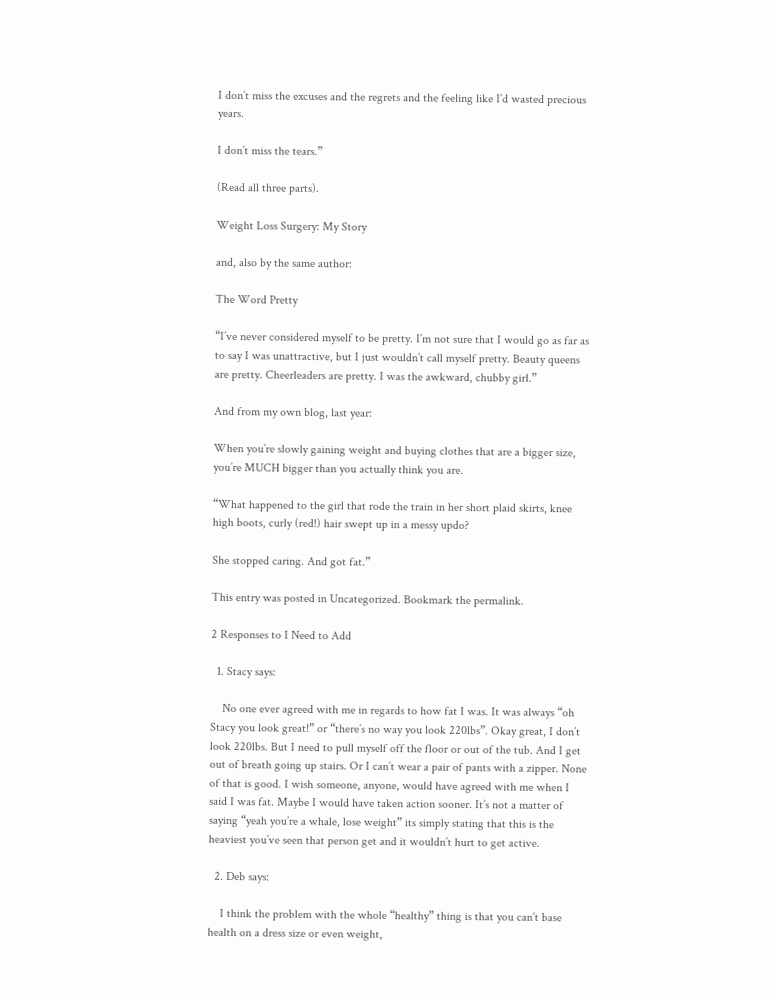I don’t miss the excuses and the regrets and the feeling like I’d wasted precious years.

I don’t miss the tears.”

(Read all three parts).

Weight Loss Surgery: My Story

and, also by the same author:

The Word Pretty

“I’ve never considered myself to be pretty. I’m not sure that I would go as far as to say I was unattractive, but I just wouldn’t call myself pretty. Beauty queens are pretty. Cheerleaders are pretty. I was the awkward, chubby girl.”

And from my own blog, last year:

When you’re slowly gaining weight and buying clothes that are a bigger size, you’re MUCH bigger than you actually think you are.

“What happened to the girl that rode the train in her short plaid skirts, knee high boots, curly (red!) hair swept up in a messy updo?

She stopped caring. And got fat.”

This entry was posted in Uncategorized. Bookmark the permalink.

2 Responses to I Need to Add

  1. Stacy says:

    No one ever agreed with me in regards to how fat I was. It was always “oh Stacy you look great!” or “there’s no way you look 220lbs”. Okay great, I don’t look 220lbs. But I need to pull myself off the floor or out of the tub. And I get out of breath going up stairs. Or I can’t wear a pair of pants with a zipper. None of that is good. I wish someone, anyone, would have agreed with me when I said I was fat. Maybe I would have taken action sooner. It’s not a matter of saying “yeah you’re a whale, lose weight” its simply stating that this is the heaviest you’ve seen that person get and it wouldn’t hurt to get active.

  2. Deb says:

    I think the problem with the whole “healthy” thing is that you can’t base health on a dress size or even weight,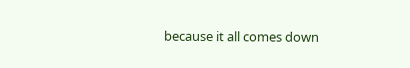because it all comes down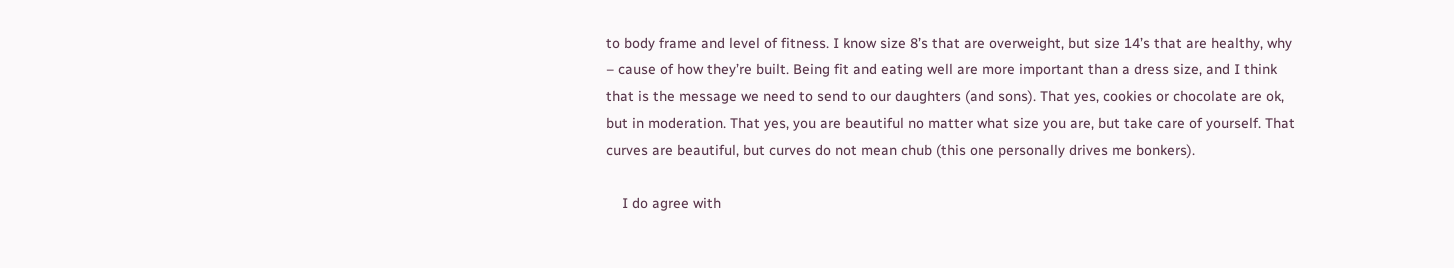to body frame and level of fitness. I know size 8’s that are overweight, but size 14’s that are healthy, why – cause of how they’re built. Being fit and eating well are more important than a dress size, and I think that is the message we need to send to our daughters (and sons). That yes, cookies or chocolate are ok, but in moderation. That yes, you are beautiful no matter what size you are, but take care of yourself. That curves are beautiful, but curves do not mean chub (this one personally drives me bonkers).

    I do agree with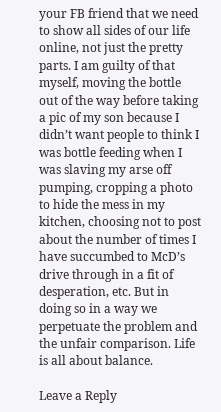your FB friend that we need to show all sides of our life online, not just the pretty parts. I am guilty of that myself, moving the bottle out of the way before taking a pic of my son because I didn’t want people to think I was bottle feeding when I was slaving my arse off pumping, cropping a photo to hide the mess in my kitchen, choosing not to post about the number of times I have succumbed to McD’s drive through in a fit of desperation, etc. But in doing so in a way we perpetuate the problem and the unfair comparison. Life is all about balance.

Leave a Reply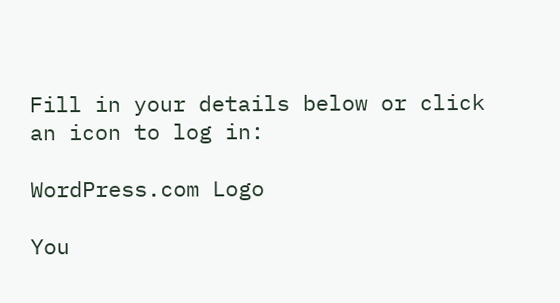Fill in your details below or click an icon to log in:

WordPress.com Logo

You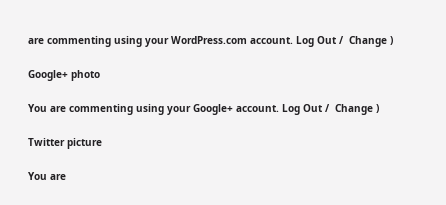are commenting using your WordPress.com account. Log Out /  Change )

Google+ photo

You are commenting using your Google+ account. Log Out /  Change )

Twitter picture

You are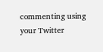commenting using your Twitter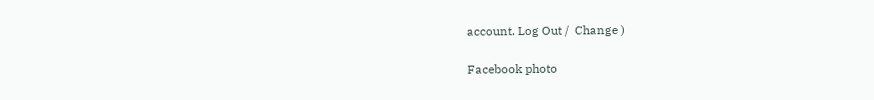account. Log Out /  Change )

Facebook photo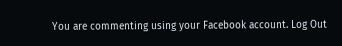You are commenting using your Facebook account. Log Out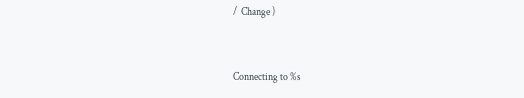/  Change )


Connecting to %s